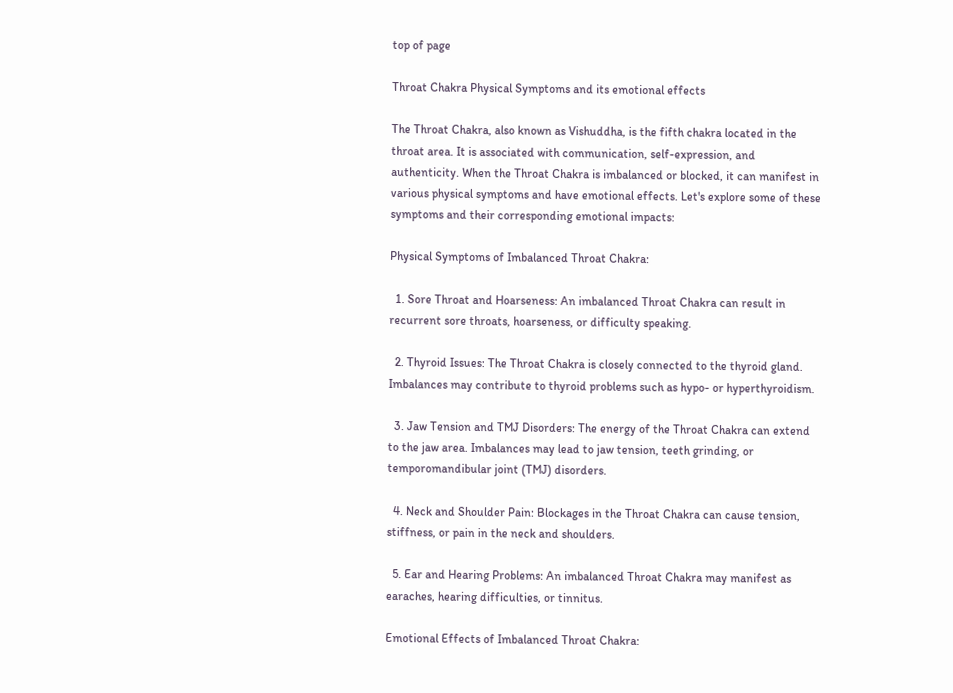top of page

Throat Chakra Physical Symptoms and its emotional effects

The Throat Chakra, also known as Vishuddha, is the fifth chakra located in the throat area. It is associated with communication, self-expression, and authenticity. When the Throat Chakra is imbalanced or blocked, it can manifest in various physical symptoms and have emotional effects. Let's explore some of these symptoms and their corresponding emotional impacts:

Physical Symptoms of Imbalanced Throat Chakra:

  1. Sore Throat and Hoarseness: An imbalanced Throat Chakra can result in recurrent sore throats, hoarseness, or difficulty speaking.

  2. Thyroid Issues: The Throat Chakra is closely connected to the thyroid gland. Imbalances may contribute to thyroid problems such as hypo- or hyperthyroidism.

  3. Jaw Tension and TMJ Disorders: The energy of the Throat Chakra can extend to the jaw area. Imbalances may lead to jaw tension, teeth grinding, or temporomandibular joint (TMJ) disorders.

  4. Neck and Shoulder Pain: Blockages in the Throat Chakra can cause tension, stiffness, or pain in the neck and shoulders.

  5. Ear and Hearing Problems: An imbalanced Throat Chakra may manifest as earaches, hearing difficulties, or tinnitus.

Emotional Effects of Imbalanced Throat Chakra: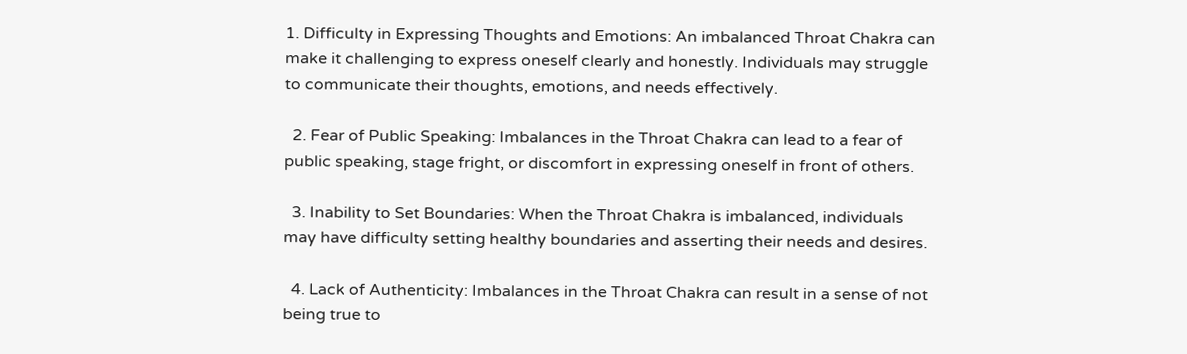1. Difficulty in Expressing Thoughts and Emotions: An imbalanced Throat Chakra can make it challenging to express oneself clearly and honestly. Individuals may struggle to communicate their thoughts, emotions, and needs effectively.

  2. Fear of Public Speaking: Imbalances in the Throat Chakra can lead to a fear of public speaking, stage fright, or discomfort in expressing oneself in front of others.

  3. Inability to Set Boundaries: When the Throat Chakra is imbalanced, individuals may have difficulty setting healthy boundaries and asserting their needs and desires.

  4. Lack of Authenticity: Imbalances in the Throat Chakra can result in a sense of not being true to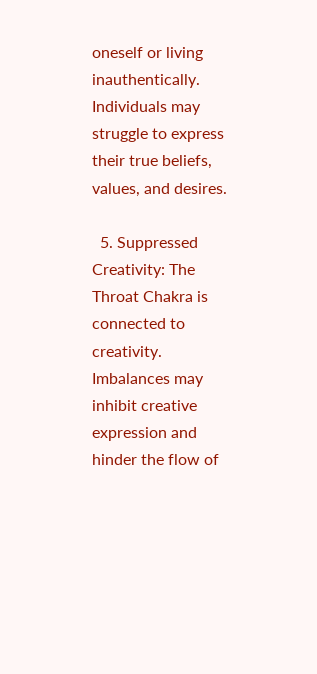oneself or living inauthentically. Individuals may struggle to express their true beliefs, values, and desires.

  5. Suppressed Creativity: The Throat Chakra is connected to creativity. Imbalances may inhibit creative expression and hinder the flow of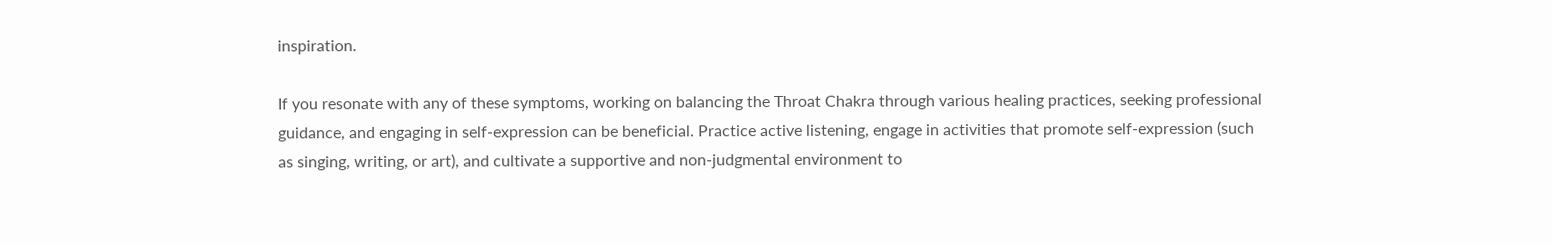inspiration.

If you resonate with any of these symptoms, working on balancing the Throat Chakra through various healing practices, seeking professional guidance, and engaging in self-expression can be beneficial. Practice active listening, engage in activities that promote self-expression (such as singing, writing, or art), and cultivate a supportive and non-judgmental environment to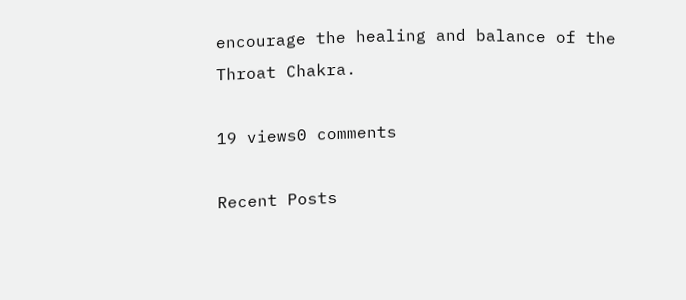encourage the healing and balance of the Throat Chakra.

19 views0 comments

Recent Posts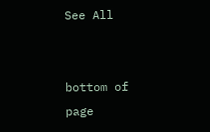See All


bottom of page